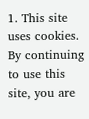1. This site uses cookies. By continuing to use this site, you are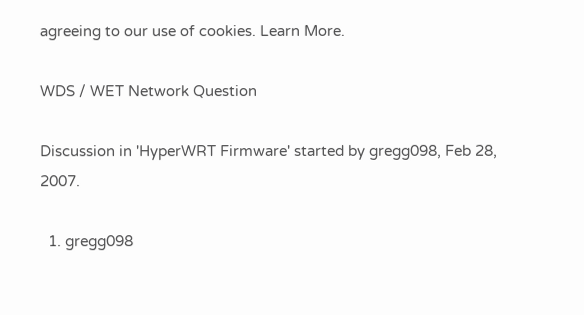agreeing to our use of cookies. Learn More.

WDS / WET Network Question

Discussion in 'HyperWRT Firmware' started by gregg098, Feb 28, 2007.

  1. gregg098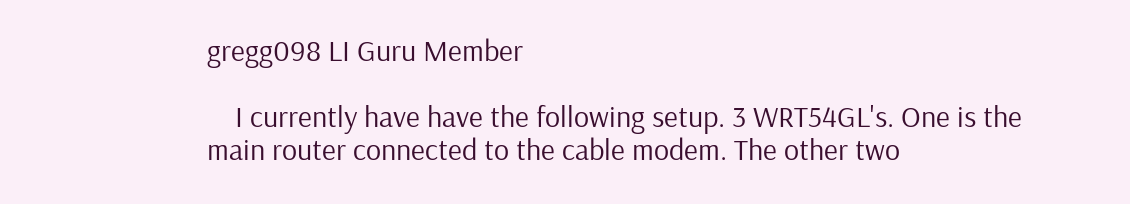gregg098 LI Guru Member

    I currently have have the following setup. 3 WRT54GL's. One is the main router connected to the cable modem. The other two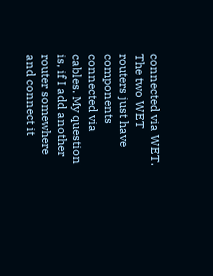connected via WET. The two WET routers just have components connected via cables. My question is, if I add another router somewhere and connect it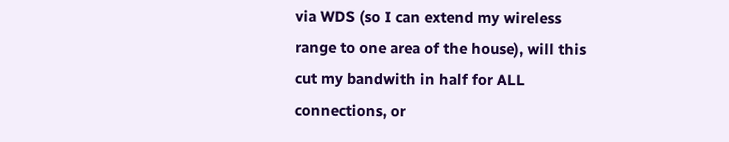via WDS (so I can extend my wireless range to one area of the house), will this cut my bandwith in half for ALL connections, or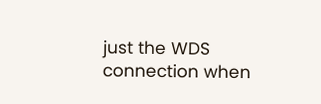just the WDS connection when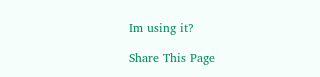Im using it?

Share This Page